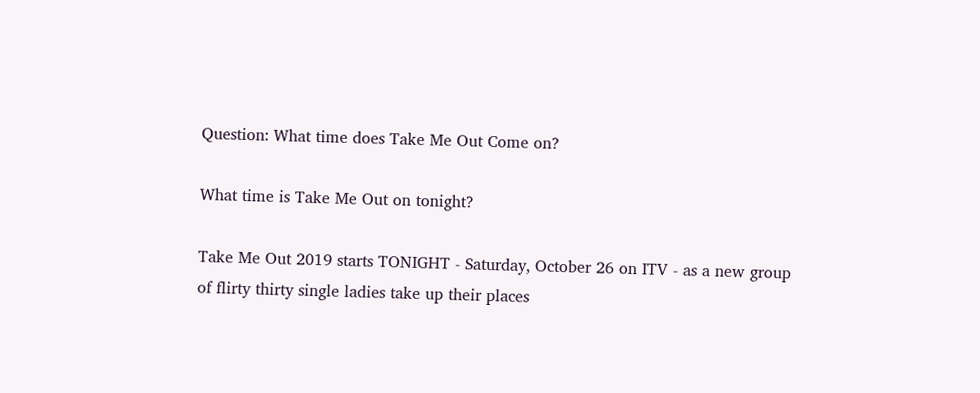Question: What time does Take Me Out Come on?

What time is Take Me Out on tonight?

Take Me Out 2019 starts TONIGHT - Saturday, October 26 on ITV - as a new group of flirty thirty single ladies take up their places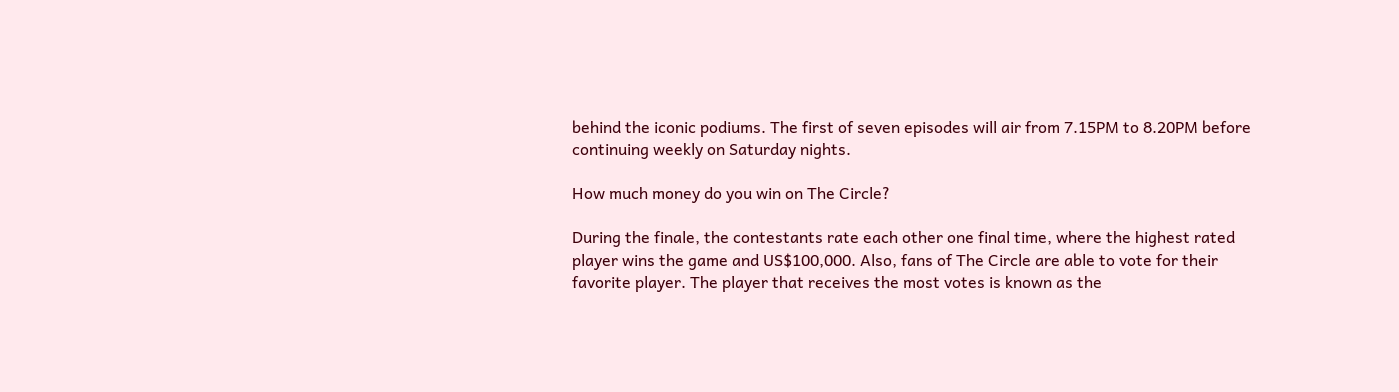behind the iconic podiums. The first of seven episodes will air from 7.15PM to 8.20PM before continuing weekly on Saturday nights.

How much money do you win on The Circle?

During the finale, the contestants rate each other one final time, where the highest rated player wins the game and US$100,000. Also, fans of The Circle are able to vote for their favorite player. The player that receives the most votes is known as the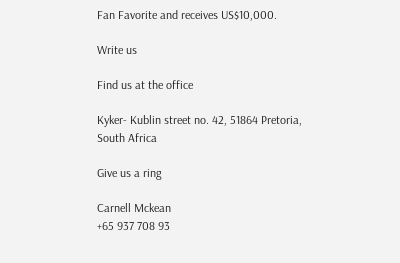Fan Favorite and receives US$10,000.

Write us

Find us at the office

Kyker- Kublin street no. 42, 51864 Pretoria, South Africa

Give us a ring

Carnell Mckean
+65 937 708 93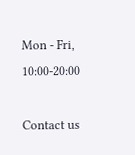Mon - Fri, 10:00-20:00

Contact us